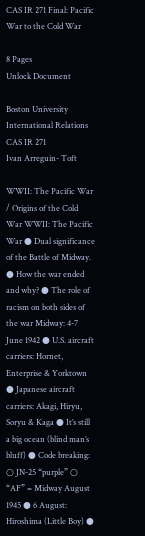CAS IR 271 Final: Pacific War to the Cold War

8 Pages
Unlock Document

Boston University
International Relations
CAS IR 271
Ivan Arreguin- Toft

WWII: The Pacific War / Origins of the Cold War WWII: The Pacific War ● Dual significance of the Battle of Midway. ● How the war ended and why? ● The role of racism on both sides of the war Midway: 4-7 June 1942 ● U.S. aircraft carriers: Hornet, Enterprise & Yorktown ● Japanese aircraft carriers: Akagi, Hiryu, Soryu & Kaga ● It’s still a big ocean (blind man’s bluff) ● Code breaking: ○ JN-25 “purple” ○ “AF” = Midway August 1945 ● 6 August: Hiroshima (Little Boy) ●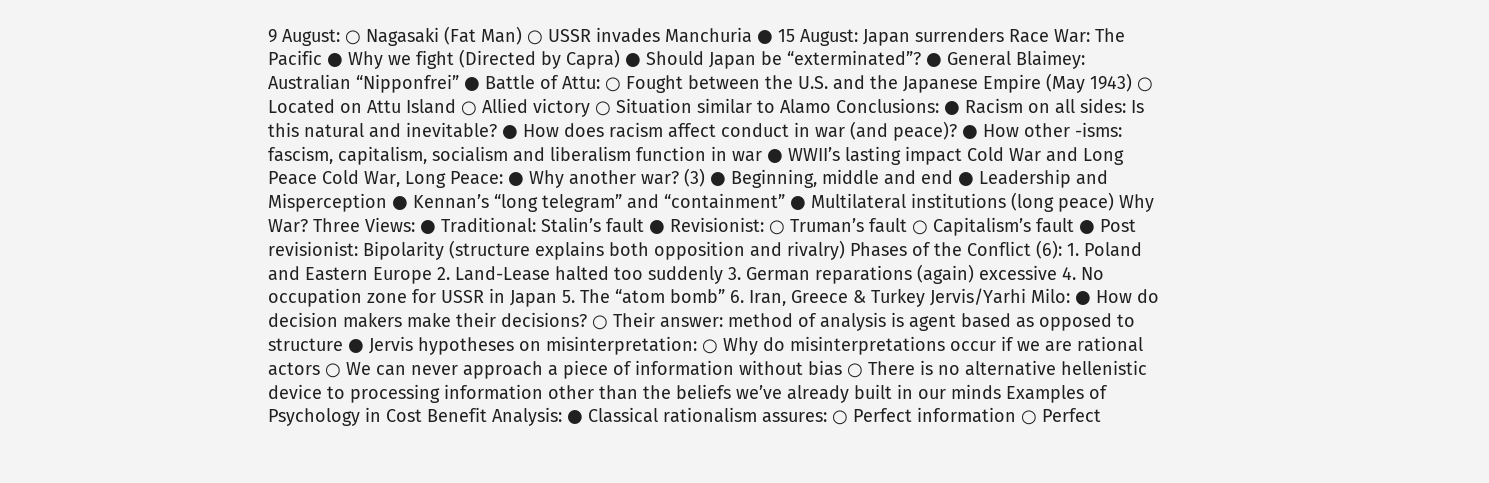9 August: ○ Nagasaki (Fat Man) ○ USSR invades Manchuria ● 15 August: Japan surrenders Race War: The Pacific ● Why we fight (Directed by Capra) ● Should Japan be “exterminated”? ● General Blaimey: Australian “Nipponfrei” ● Battle of Attu: ○ Fought between the U.S. and the Japanese Empire (May 1943) ○ Located on Attu Island ○ Allied victory ○ Situation similar to Alamo Conclusions: ● Racism on all sides: Is this natural and inevitable? ● How does racism affect conduct in war (and peace)? ● How other -isms: fascism, capitalism, socialism and liberalism function in war ● WWII’s lasting impact Cold War and Long Peace Cold War, Long Peace: ● Why another war? (3) ● Beginning, middle and end ● Leadership and Misperception ● Kennan’s “long telegram” and “containment” ● Multilateral institutions (long peace) Why War? Three Views: ● Traditional: Stalin’s fault ● Revisionist: ○ Truman’s fault ○ Capitalism’s fault ● Post revisionist: Bipolarity (structure explains both opposition and rivalry) Phases of the Conflict (6): 1. Poland and Eastern Europe 2. Land-Lease halted too suddenly 3. German reparations (again) excessive 4. No occupation zone for USSR in Japan 5. The “atom bomb” 6. Iran, Greece & Turkey Jervis/Yarhi Milo: ● How do decision makers make their decisions? ○ Their answer: method of analysis is agent based as opposed to structure ● Jervis hypotheses on misinterpretation: ○ Why do misinterpretations occur if we are rational actors ○ We can never approach a piece of information without bias ○ There is no alternative hellenistic device to processing information other than the beliefs we’ve already built in our minds Examples of Psychology in Cost Benefit Analysis: ● Classical rationalism assures: ○ Perfect information ○ Perfect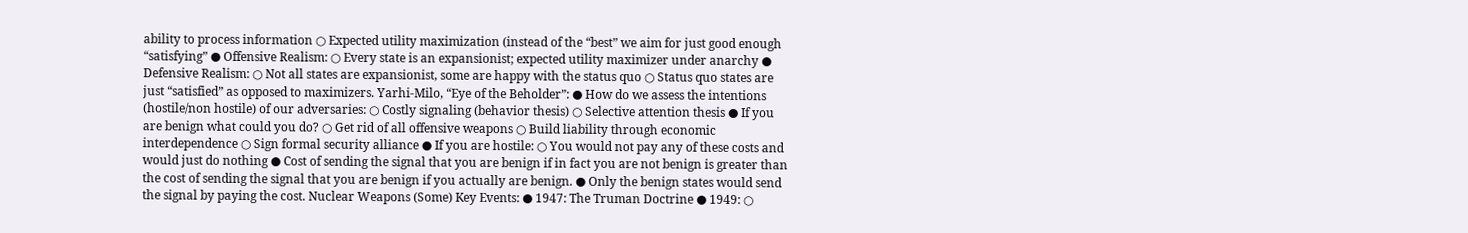ability to process information ○ Expected utility maximization (instead of the “best” we aim for just good enough “satisfying” ● Offensive Realism: ○ Every state is an expansionist; expected utility maximizer under anarchy ● Defensive Realism: ○ Not all states are expansionist, some are happy with the status quo ○ Status quo states are just “satisfied” as opposed to maximizers. Yarhi-Milo, “Eye of the Beholder”: ● How do we assess the intentions (hostile/non hostile) of our adversaries: ○ Costly signaling (behavior thesis) ○ Selective attention thesis ● If you are benign what could you do? ○ Get rid of all offensive weapons ○ Build liability through economic interdependence ○ Sign formal security alliance ● If you are hostile: ○ You would not pay any of these costs and would just do nothing ● Cost of sending the signal that you are benign if in fact you are not benign is greater than the cost of sending the signal that you are benign if you actually are benign. ● Only the benign states would send the signal by paying the cost. Nuclear Weapons (Some) Key Events: ● 1947: The Truman Doctrine ● 1949: ○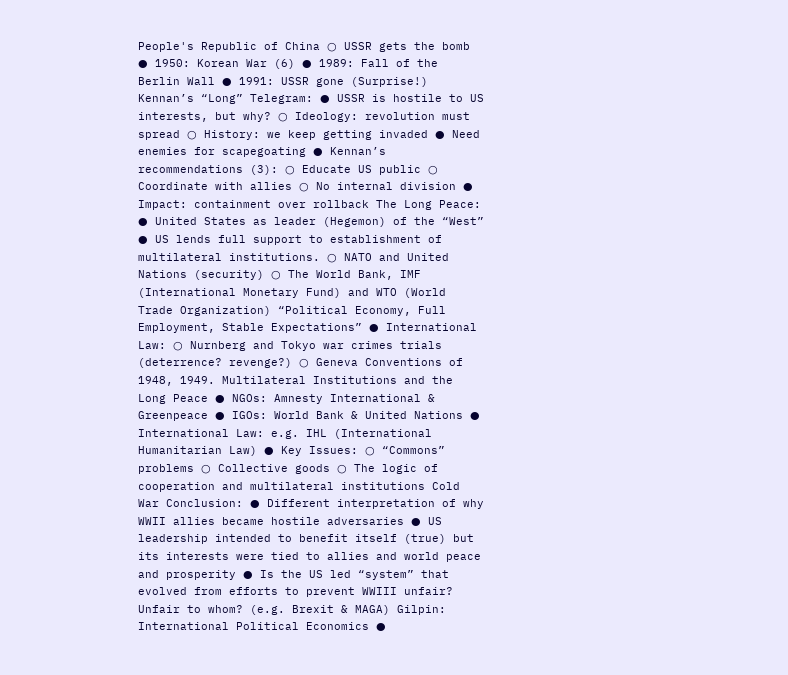People's Republic of China ○ USSR gets the bomb ● 1950: Korean War (6) ● 1989: Fall of the Berlin Wall ● 1991: USSR gone (Surprise!) Kennan’s “Long” Telegram: ● USSR is hostile to US interests, but why? ○ Ideology: revolution must spread ○ History: we keep getting invaded ● Need enemies for scapegoating ● Kennan’s recommendations (3): ○ Educate US public ○ Coordinate with allies ○ No internal division ● Impact: containment over rollback The Long Peace: ● United States as leader (Hegemon) of the “West” ● US lends full support to establishment of multilateral institutions. ○ NATO and United Nations (security) ○ The World Bank, IMF (International Monetary Fund) and WTO (World Trade Organization) “Political Economy, Full Employment, Stable Expectations” ● International Law: ○ Nurnberg and Tokyo war crimes trials (deterrence? revenge?) ○ Geneva Conventions of 1948, 1949. Multilateral Institutions and the Long Peace ● NGOs: Amnesty International & Greenpeace ● IGOs: World Bank & United Nations ● International Law: e.g. IHL (International Humanitarian Law) ● Key Issues: ○ “Commons” problems ○ Collective goods ○ The logic of cooperation and multilateral institutions Cold War Conclusion: ● Different interpretation of why WWII allies became hostile adversaries ● US leadership intended to benefit itself (true) but its interests were tied to allies and world peace and prosperity ● Is the US led “system” that evolved from efforts to prevent WWIII unfair? Unfair to whom? (e.g. Brexit & MAGA) Gilpin: International Political Economics ●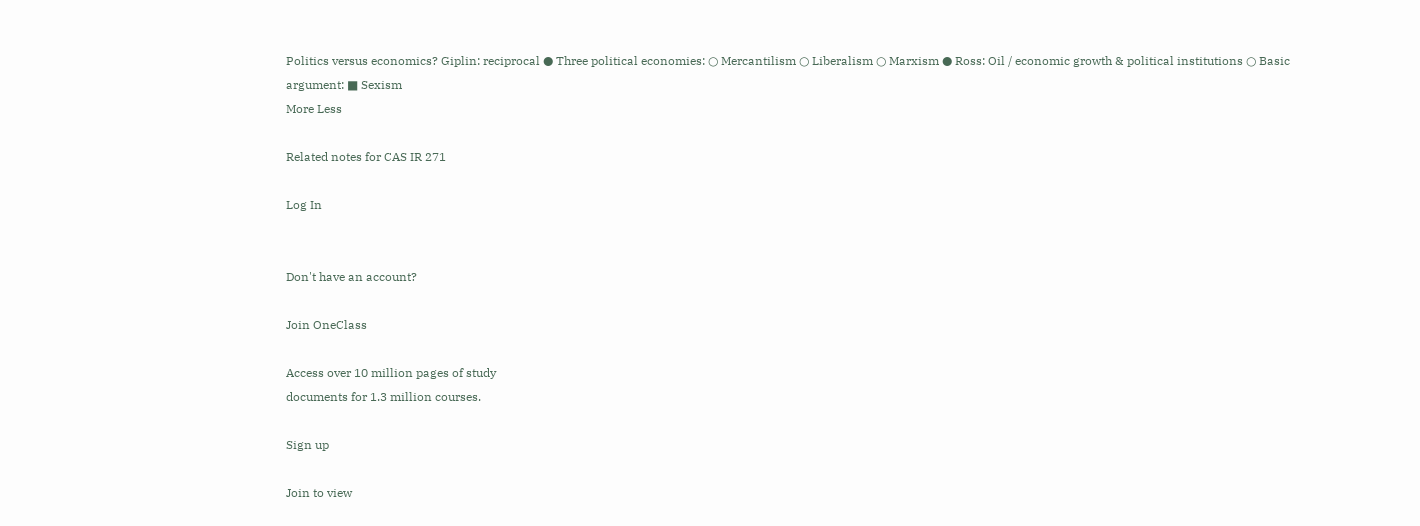Politics versus economics? Giplin: reciprocal ● Three political economies: ○ Mercantilism ○ Liberalism ○ Marxism ● Ross: Oil / economic growth & political institutions ○ Basic argument: ■ Sexism
More Less

Related notes for CAS IR 271

Log In


Don't have an account?

Join OneClass

Access over 10 million pages of study
documents for 1.3 million courses.

Sign up

Join to view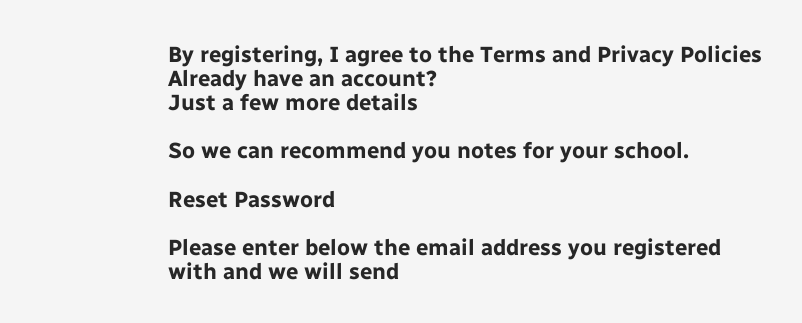By registering, I agree to the Terms and Privacy Policies
Already have an account?
Just a few more details

So we can recommend you notes for your school.

Reset Password

Please enter below the email address you registered with and we will send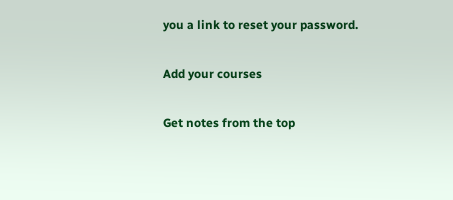you a link to reset your password.

Add your courses

Get notes from the top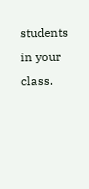students in your class.